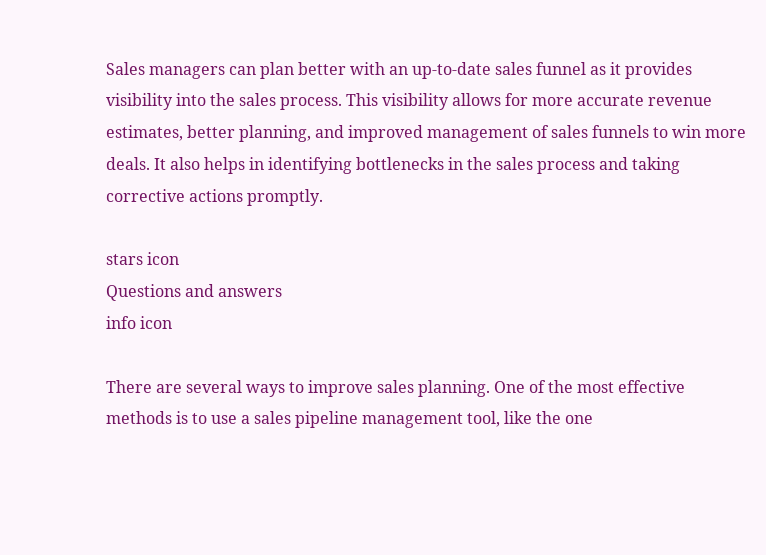Sales managers can plan better with an up-to-date sales funnel as it provides visibility into the sales process. This visibility allows for more accurate revenue estimates, better planning, and improved management of sales funnels to win more deals. It also helps in identifying bottlenecks in the sales process and taking corrective actions promptly.

stars icon
Questions and answers
info icon

There are several ways to improve sales planning. One of the most effective methods is to use a sales pipeline management tool, like the one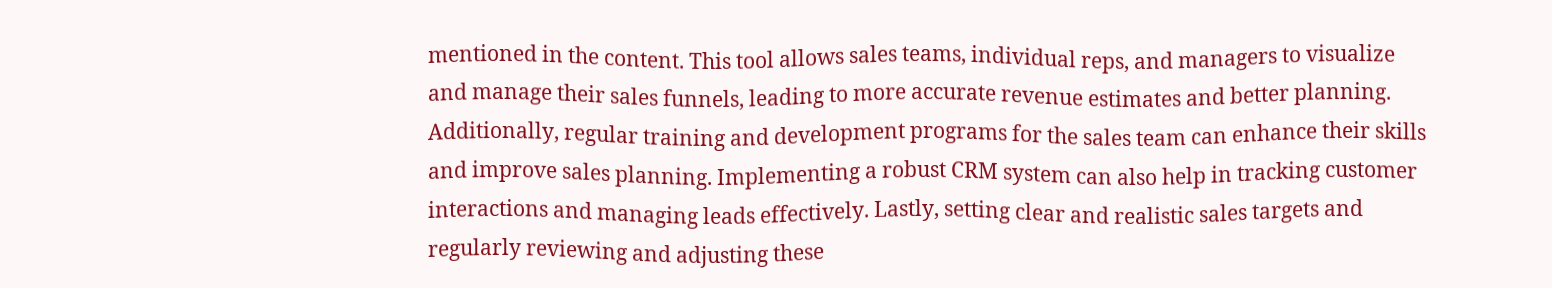mentioned in the content. This tool allows sales teams, individual reps, and managers to visualize and manage their sales funnels, leading to more accurate revenue estimates and better planning. Additionally, regular training and development programs for the sales team can enhance their skills and improve sales planning. Implementing a robust CRM system can also help in tracking customer interactions and managing leads effectively. Lastly, setting clear and realistic sales targets and regularly reviewing and adjusting these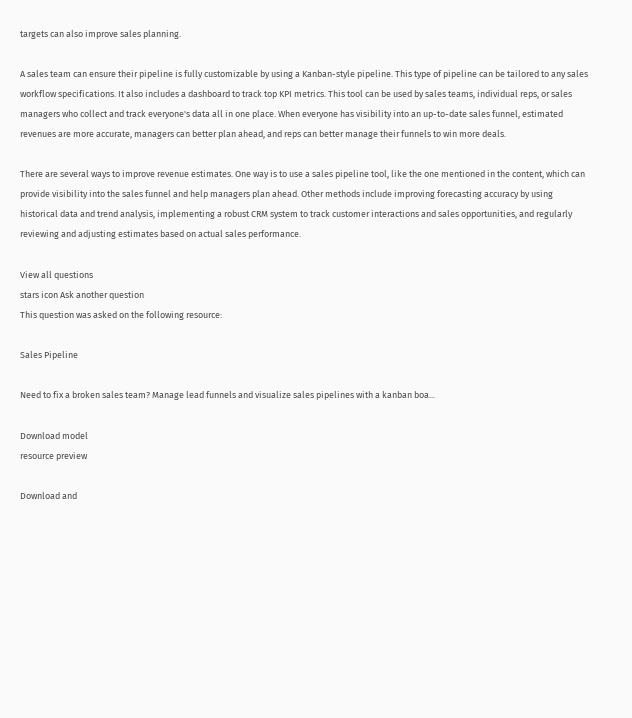targets can also improve sales planning.

A sales team can ensure their pipeline is fully customizable by using a Kanban-style pipeline. This type of pipeline can be tailored to any sales workflow specifications. It also includes a dashboard to track top KPI metrics. This tool can be used by sales teams, individual reps, or sales managers who collect and track everyone's data all in one place. When everyone has visibility into an up-to-date sales funnel, estimated revenues are more accurate, managers can better plan ahead, and reps can better manage their funnels to win more deals.

There are several ways to improve revenue estimates. One way is to use a sales pipeline tool, like the one mentioned in the content, which can provide visibility into the sales funnel and help managers plan ahead. Other methods include improving forecasting accuracy by using historical data and trend analysis, implementing a robust CRM system to track customer interactions and sales opportunities, and regularly reviewing and adjusting estimates based on actual sales performance.

View all questions
stars icon Ask another question
This question was asked on the following resource:

Sales Pipeline

Need to fix a broken sales team? Manage lead funnels and visualize sales pipelines with a kanban boa...

Download model
resource preview

Download and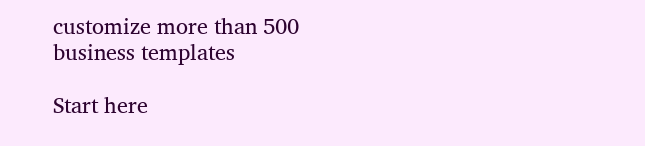customize more than 500 business templates

Start here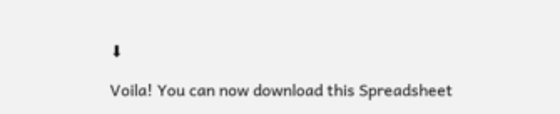⬇

Voila! You can now download this Spreadsheet